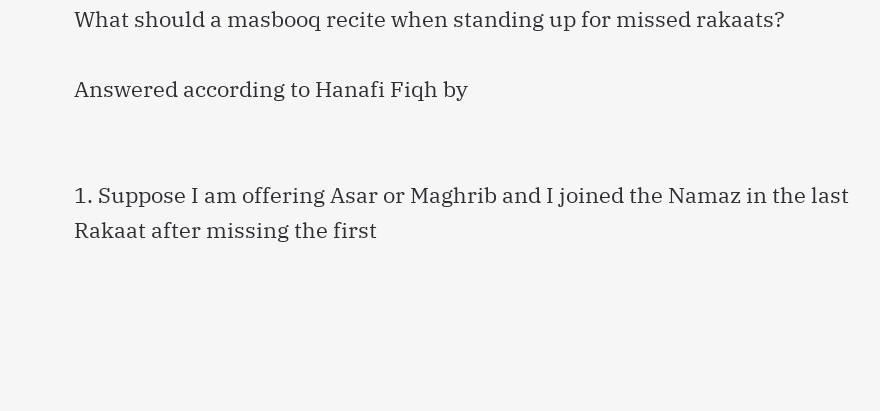What should a masbooq recite when standing up for missed rakaats?

Answered according to Hanafi Fiqh by


1. Suppose I am offering Asar or Maghrib and I joined the Namaz in the last Rakaat after missing the first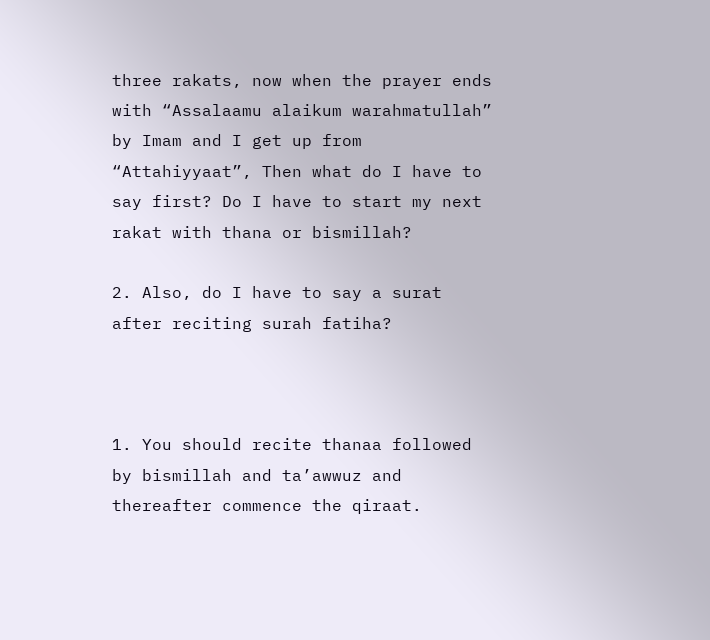three rakats, now when the prayer ends with “Assalaamu alaikum warahmatullah” by Imam and I get up from “Attahiyyaat”, Then what do I have to say first? Do I have to start my next rakat with thana or bismillah?

2. Also, do I have to say a surat after reciting surah fatiha?



1. You should recite thanaa followed by bismillah and ta’awwuz and thereafter commence the qiraat.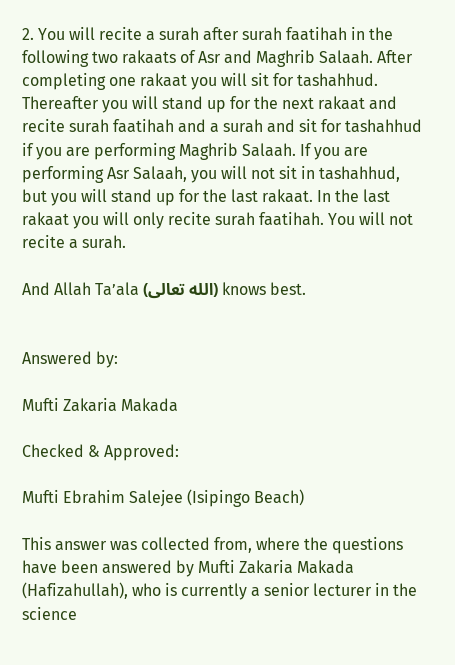2. You will recite a surah after surah faatihah in the following two rakaats of Asr and Maghrib Salaah. After completing one rakaat you will sit for tashahhud. Thereafter you will stand up for the next rakaat and recite surah faatihah and a surah and sit for tashahhud if you are performing Maghrib Salaah. If you are performing Asr Salaah, you will not sit in tashahhud, but you will stand up for the last rakaat. In the last rakaat you will only recite surah faatihah. You will not recite a surah.

And Allah Ta’ala (الله تعالى) knows best.


Answered by:

Mufti Zakaria Makada

Checked & Approved:

Mufti Ebrahim Salejee (Isipingo Beach)

This answer was collected from, where the questions have been answered by Mufti Zakaria Makada (Hafizahullah), who is currently a senior lecturer in the science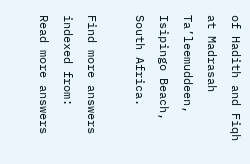of Hadith and Fiqh at Madrasah Ta’leemuddeen, Isipingo Beach, South Africa.

Find more answers indexed from:
Read more answers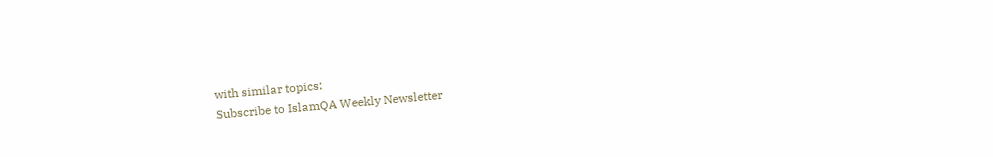with similar topics:
Subscribe to IslamQA Weekly Newsletter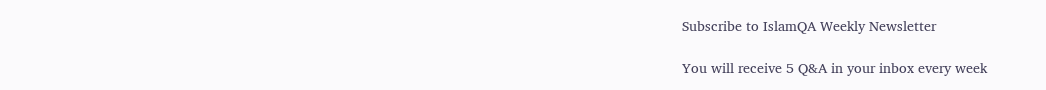Subscribe to IslamQA Weekly Newsletter

You will receive 5 Q&A in your inbox every week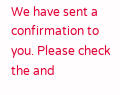We have sent a confirmation to you. Please check the and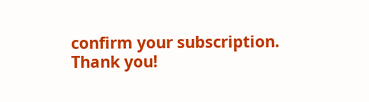confirm your subscription. Thank you!